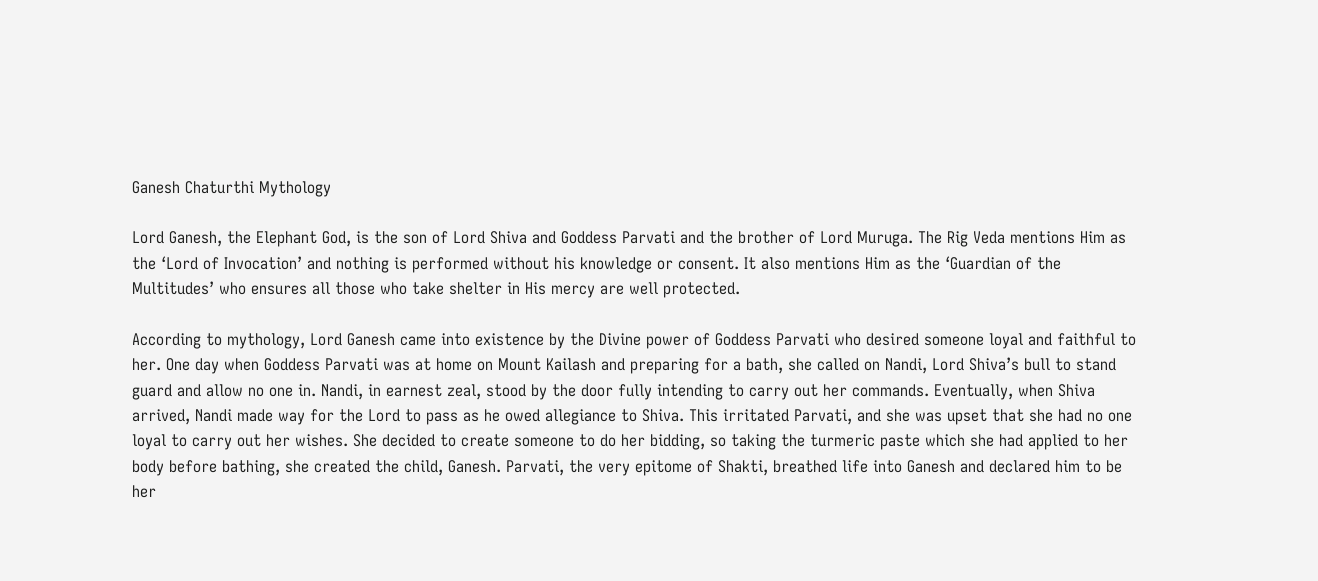Ganesh Chaturthi Mythology

Lord Ganesh, the Elephant God, is the son of Lord Shiva and Goddess Parvati and the brother of Lord Muruga. The Rig Veda mentions Him as the ‘Lord of Invocation’ and nothing is performed without his knowledge or consent. It also mentions Him as the ‘Guardian of the Multitudes’ who ensures all those who take shelter in His mercy are well protected.

According to mythology, Lord Ganesh came into existence by the Divine power of Goddess Parvati who desired someone loyal and faithful to her. One day when Goddess Parvati was at home on Mount Kailash and preparing for a bath, she called on Nandi, Lord Shiva’s bull to stand guard and allow no one in. Nandi, in earnest zeal, stood by the door fully intending to carry out her commands. Eventually, when Shiva arrived, Nandi made way for the Lord to pass as he owed allegiance to Shiva. This irritated Parvati, and she was upset that she had no one loyal to carry out her wishes. She decided to create someone to do her bidding, so taking the turmeric paste which she had applied to her body before bathing, she created the child, Ganesh. Parvati, the very epitome of Shakti, breathed life into Ganesh and declared him to be her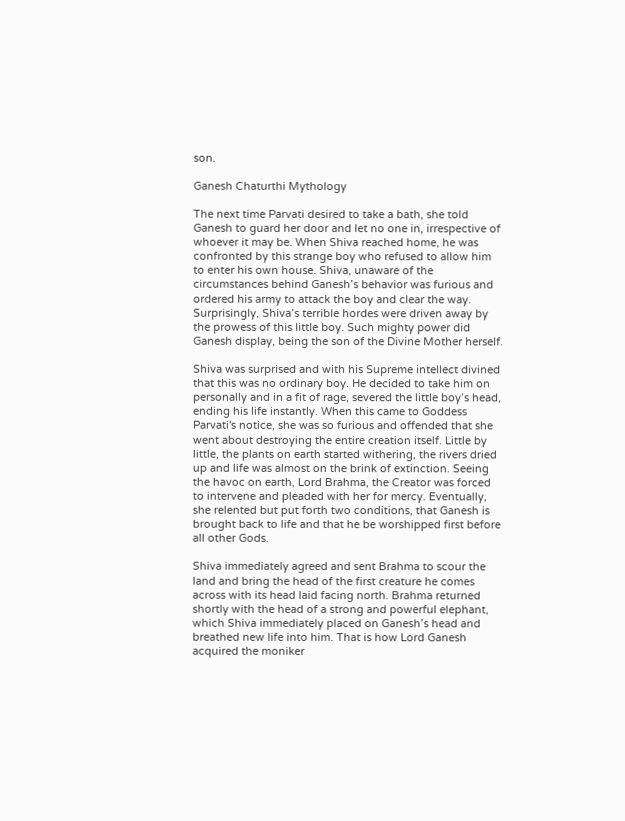son.

Ganesh Chaturthi Mythology

The next time Parvati desired to take a bath, she told Ganesh to guard her door and let no one in, irrespective of whoever it may be. When Shiva reached home, he was confronted by this strange boy who refused to allow him to enter his own house. Shiva, unaware of the circumstances behind Ganesh’s behavior was furious and ordered his army to attack the boy and clear the way. Surprisingly, Shiva’s terrible hordes were driven away by the prowess of this little boy. Such mighty power did Ganesh display, being the son of the Divine Mother herself.

Shiva was surprised and with his Supreme intellect divined that this was no ordinary boy. He decided to take him on personally and in a fit of rage, severed the little boy’s head, ending his life instantly. When this came to Goddess Parvati's notice, she was so furious and offended that she went about destroying the entire creation itself. Little by little, the plants on earth started withering, the rivers dried up and life was almost on the brink of extinction. Seeing the havoc on earth, Lord Brahma, the Creator was forced to intervene and pleaded with her for mercy. Eventually, she relented but put forth two conditions, that Ganesh is brought back to life and that he be worshipped first before all other Gods.

Shiva immediately agreed and sent Brahma to scour the land and bring the head of the first creature he comes across with its head laid facing north. Brahma returned shortly with the head of a strong and powerful elephant, which Shiva immediately placed on Ganesh’s head and breathed new life into him. That is how Lord Ganesh acquired the moniker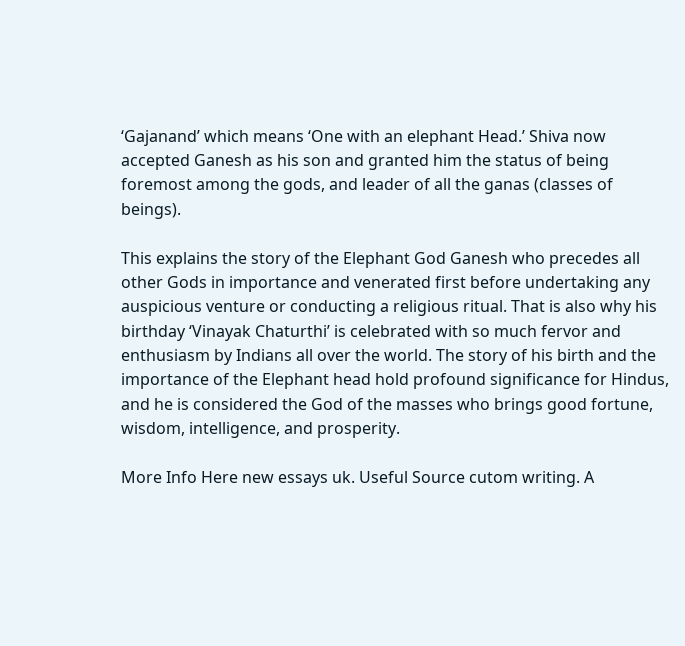‘Gajanand’ which means ‘One with an elephant Head.’ Shiva now accepted Ganesh as his son and granted him the status of being foremost among the gods, and leader of all the ganas (classes of beings).

This explains the story of the Elephant God Ganesh who precedes all other Gods in importance and venerated first before undertaking any auspicious venture or conducting a religious ritual. That is also why his birthday ‘Vinayak Chaturthi’ is celebrated with so much fervor and enthusiasm by Indians all over the world. The story of his birth and the importance of the Elephant head hold profound significance for Hindus, and he is considered the God of the masses who brings good fortune, wisdom, intelligence, and prosperity.

More Info Here new essays uk. Useful Source cutom writing. A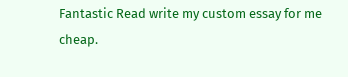Fantastic Read write my custom essay for me cheap.